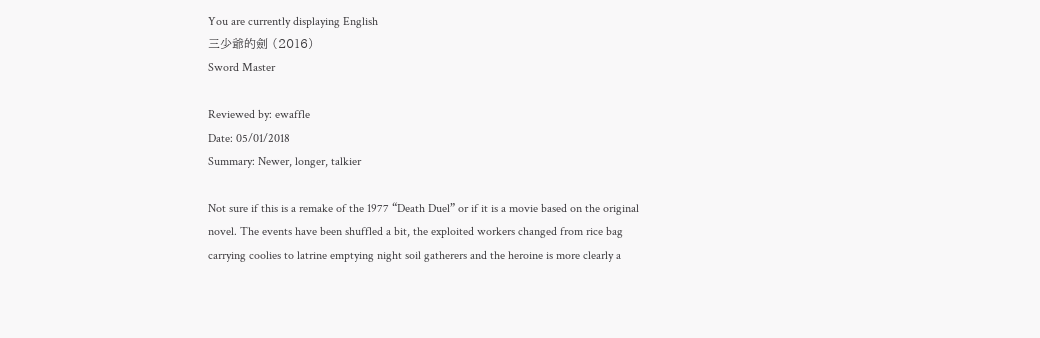You are currently displaying English
三少爺的劍 (2016)
Sword Master

Reviewed by: ewaffle
Date: 05/01/2018
Summary: Newer, longer, talkier

Not sure if this is a remake of the 1977 “Death Duel” or if it is a movie based on the original novel. The events have been shuffled a bit, the exploited workers changed from rice bag carrying coolies to latrine emptying night soil gatherers and the heroine is more clearly a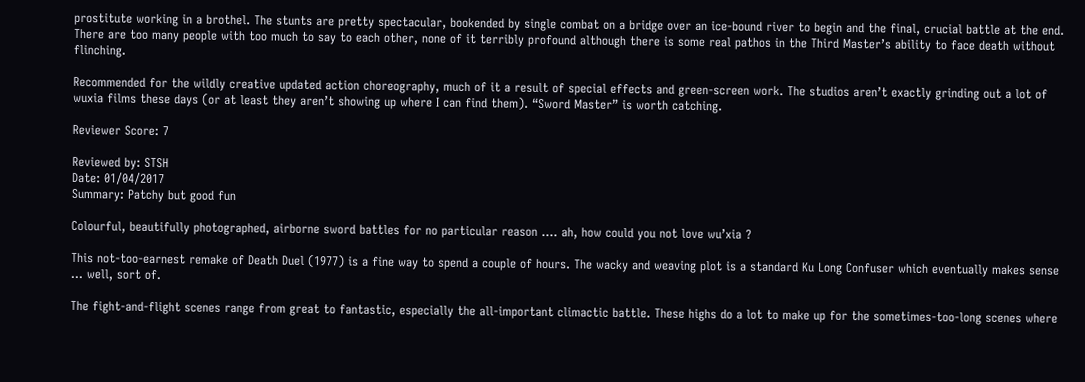prostitute working in a brothel. The stunts are pretty spectacular, bookended by single combat on a bridge over an ice-bound river to begin and the final, crucial battle at the end. There are too many people with too much to say to each other, none of it terribly profound although there is some real pathos in the Third Master’s ability to face death without flinching.

Recommended for the wildly creative updated action choreography, much of it a result of special effects and green-screen work. The studios aren’t exactly grinding out a lot of wuxia films these days (or at least they aren’t showing up where I can find them). “Sword Master” is worth catching.

Reviewer Score: 7

Reviewed by: STSH
Date: 01/04/2017
Summary: Patchy but good fun

Colourful, beautifully photographed, airborne sword battles for no particular reason .... ah, how could you not love wu’xia ?

This not-too-earnest remake of Death Duel (1977) is a fine way to spend a couple of hours. The wacky and weaving plot is a standard Ku Long Confuser which eventually makes sense ... well, sort of.

The fight-and-flight scenes range from great to fantastic, especially the all-important climactic battle. These highs do a lot to make up for the sometimes-too-long scenes where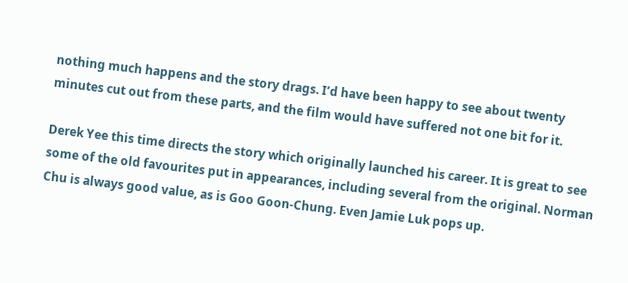nothing much happens and the story drags. I’d have been happy to see about twenty minutes cut out from these parts, and the film would have suffered not one bit for it.

Derek Yee this time directs the story which originally launched his career. It is great to see some of the old favourites put in appearances, including several from the original. Norman Chu is always good value, as is Goo Goon-Chung. Even Jamie Luk pops up.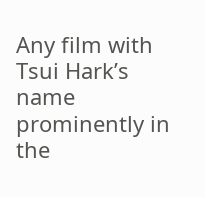Any film with Tsui Hark’s name prominently in the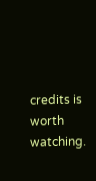credits is worth watching.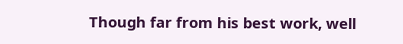Though far from his best work, well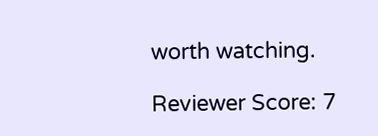worth watching.

Reviewer Score: 7